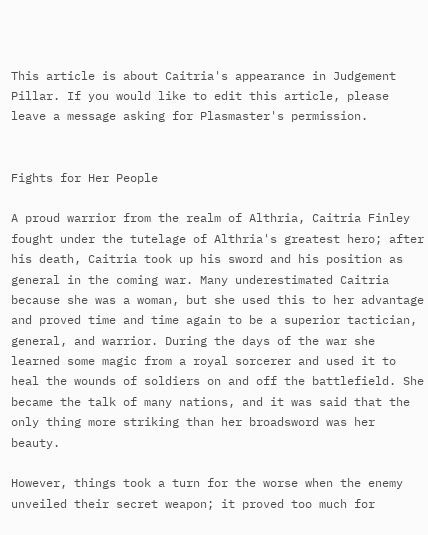This article is about Caitria's appearance in Judgement Pillar. If you would like to edit this article, please leave a message asking for Plasmaster's permission.


Fights for Her People

A proud warrior from the realm of Althria, Caitria Finley fought under the tutelage of Althria's greatest hero; after his death, Caitria took up his sword and his position as general in the coming war. Many underestimated Caitria because she was a woman, but she used this to her advantage and proved time and time again to be a superior tactician, general, and warrior. During the days of the war she learned some magic from a royal sorcerer and used it to heal the wounds of soldiers on and off the battlefield. She became the talk of many nations, and it was said that the only thing more striking than her broadsword was her beauty.

However, things took a turn for the worse when the enemy unveiled their secret weapon; it proved too much for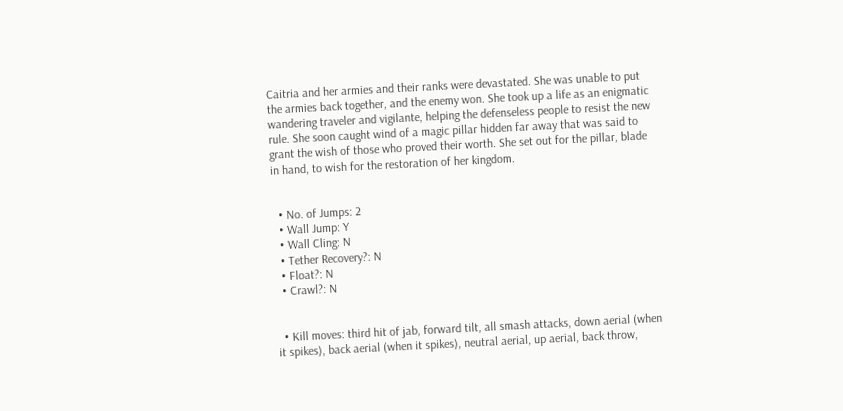Caitria and her armies and their ranks were devastated. She was unable to put the armies back together, and the enemy won. She took up a life as an enigmatic wandering traveler and vigilante, helping the defenseless people to resist the new rule. She soon caught wind of a magic pillar hidden far away that was said to grant the wish of those who proved their worth. She set out for the pillar, blade in hand, to wish for the restoration of her kingdom.


  • No. of Jumps: 2
  • Wall Jump: Y
  • Wall Cling: N
  • Tether Recovery?: N
  • Float?: N
  • Crawl?: N


  • Kill moves: third hit of jab, forward tilt, all smash attacks, down aerial (when it spikes), back aerial (when it spikes), neutral aerial, up aerial, back throw,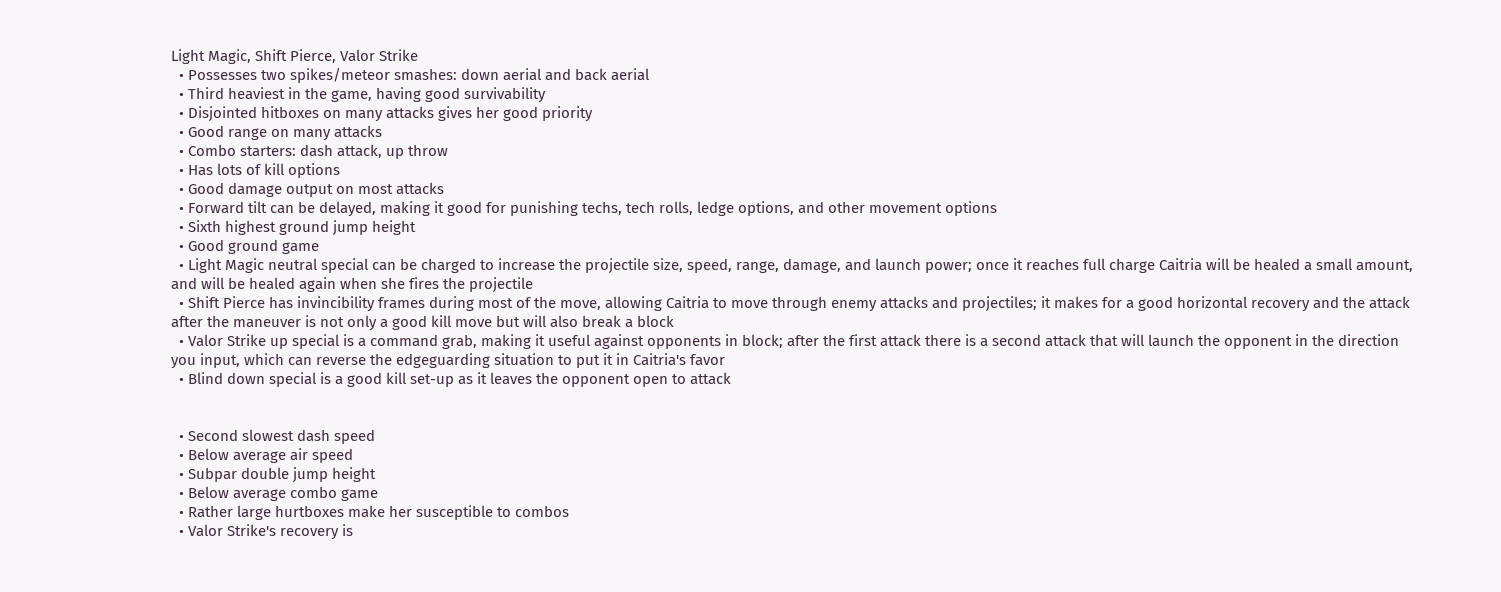Light Magic, Shift Pierce, Valor Strike
  • Possesses two spikes/meteor smashes: down aerial and back aerial
  • Third heaviest in the game, having good survivability
  • Disjointed hitboxes on many attacks gives her good priority
  • Good range on many attacks
  • Combo starters: dash attack, up throw
  • Has lots of kill options
  • Good damage output on most attacks
  • Forward tilt can be delayed, making it good for punishing techs, tech rolls, ledge options, and other movement options
  • Sixth highest ground jump height
  • Good ground game
  • Light Magic neutral special can be charged to increase the projectile size, speed, range, damage, and launch power; once it reaches full charge Caitria will be healed a small amount, and will be healed again when she fires the projectile
  • Shift Pierce has invincibility frames during most of the move, allowing Caitria to move through enemy attacks and projectiles; it makes for a good horizontal recovery and the attack after the maneuver is not only a good kill move but will also break a block
  • Valor Strike up special is a command grab, making it useful against opponents in block; after the first attack there is a second attack that will launch the opponent in the direction you input, which can reverse the edgeguarding situation to put it in Caitria's favor
  • Blind down special is a good kill set-up as it leaves the opponent open to attack


  • Second slowest dash speed
  • Below average air speed
  • Subpar double jump height
  • Below average combo game
  • Rather large hurtboxes make her susceptible to combos
  • Valor Strike's recovery is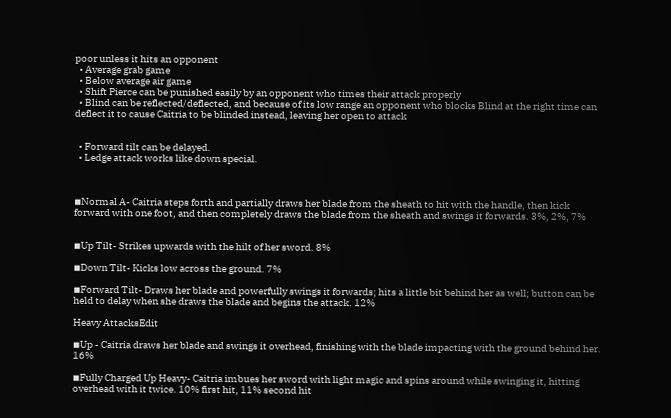poor unless it hits an opponent
  • Average grab game
  • Below average air game
  • Shift Pierce can be punished easily by an opponent who times their attack properly
  • Blind can be reflected/deflected, and because of its low range an opponent who blocks Blind at the right time can deflect it to cause Caitria to be blinded instead, leaving her open to attack


  • Forward tilt can be delayed.
  • Ledge attack works like down special.



◾Normal A- Caitria steps forth and partially draws her blade from the sheath to hit with the handle, then kick forward with one foot, and then completely draws the blade from the sheath and swings it forwards. 3%, 2%, 7%


◾Up Tilt- Strikes upwards with the hilt of her sword. 8%

◾Down Tilt- Kicks low across the ground. 7%

◾Forward Tilt- Draws her blade and powerfully swings it forwards; hits a little bit behind her as well; button can be held to delay when she draws the blade and begins the attack. 12%

Heavy AttacksEdit

◾Up - Caitria draws her blade and swings it overhead, finishing with the blade impacting with the ground behind her. 16%

◾Fully Charged Up Heavy- Caitria imbues her sword with light magic and spins around while swinging it, hitting overhead with it twice. 10% first hit, 11% second hit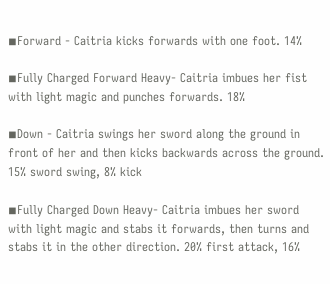◾Forward - Caitria kicks forwards with one foot. 14%

◾Fully Charged Forward Heavy- Caitria imbues her fist with light magic and punches forwards. 18%

◾Down - Caitria swings her sword along the ground in front of her and then kicks backwards across the ground. 15% sword swing, 8% kick

◾Fully Charged Down Heavy- Caitria imbues her sword with light magic and stabs it forwards, then turns and stabs it in the other direction. 20% first attack, 16%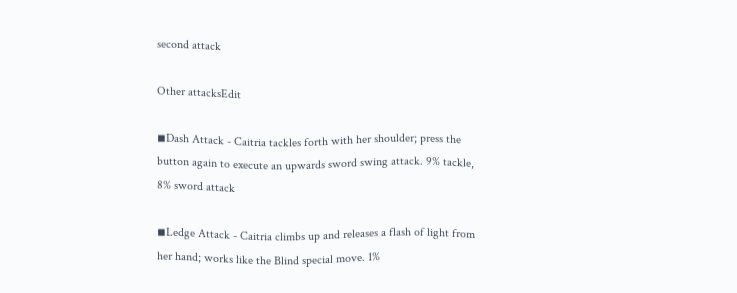second attack

Other attacksEdit

◾Dash Attack - Caitria tackles forth with her shoulder; press the button again to execute an upwards sword swing attack. 9% tackle, 8% sword attack

◾Ledge Attack - Caitria climbs up and releases a flash of light from her hand; works like the Blind special move. 1%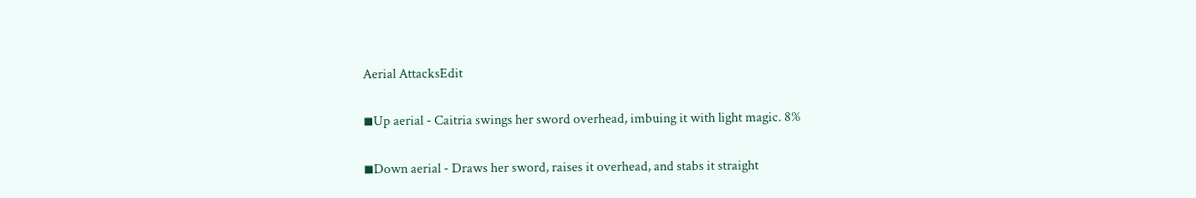Aerial AttacksEdit

◾Up aerial - Caitria swings her sword overhead, imbuing it with light magic. 8%

◾Down aerial - Draws her sword, raises it overhead, and stabs it straight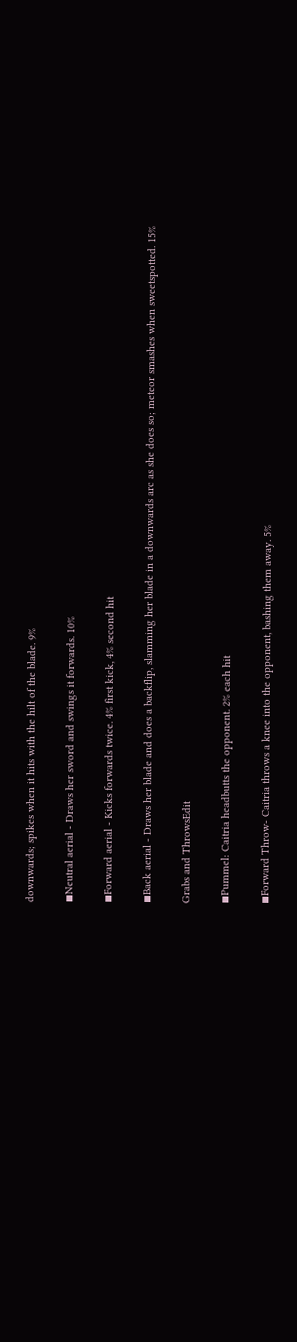downwards; spikes when it hits with the hilt of the blade. 9%

◾Neutral aerial - Draws her sword and swings it forwards. 10%

◾Forward aerial - Kicks forwards twice. 4% first kick, 4% second hit

◾Back aerial - Draws her blade and does a backflip, slamming her blade in a downwards arc as she does so; meteor smashes when sweetspotted. 15%

Grabs and ThrowsEdit

◾Pummel: Caitria headbutts the opponent. 2% each hit

◾Forward Throw- Caitria throws a knee into the opponent, bashing them away. 5%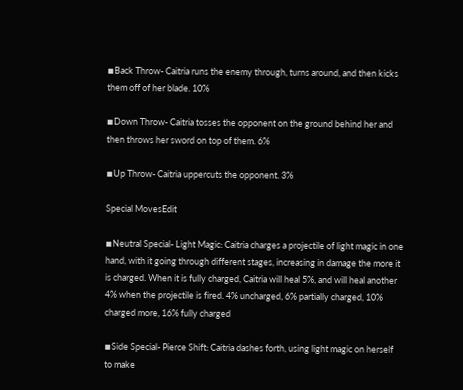◾Back Throw- Caitria runs the enemy through, turns around, and then kicks them off of her blade. 10%

◾Down Throw- Caitria tosses the opponent on the ground behind her and then throws her sword on top of them. 6%

◾Up Throw- Caitria uppercuts the opponent. 3%

Special MovesEdit

◾Neutral Special- Light Magic: Caitria charges a projectile of light magic in one hand, with it going through different stages, increasing in damage the more it is charged. When it is fully charged, Caitria will heal 5%, and will heal another 4% when the projectile is fired. 4% uncharged, 6% partially charged, 10% charged more, 16% fully charged

◾Side Special- Pierce Shift: Caitria dashes forth, using light magic on herself to make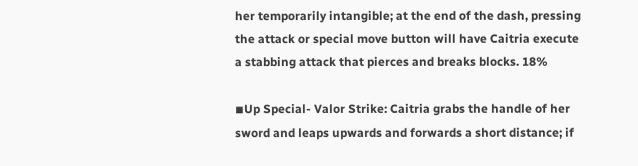her temporarily intangible; at the end of the dash, pressing the attack or special move button will have Caitria execute a stabbing attack that pierces and breaks blocks. 18%

◾Up Special- Valor Strike: Caitria grabs the handle of her sword and leaps upwards and forwards a short distance; if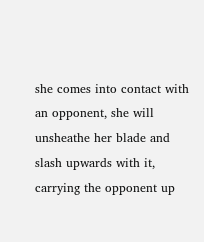she comes into contact with an opponent, she will unsheathe her blade and slash upwards with it, carrying the opponent up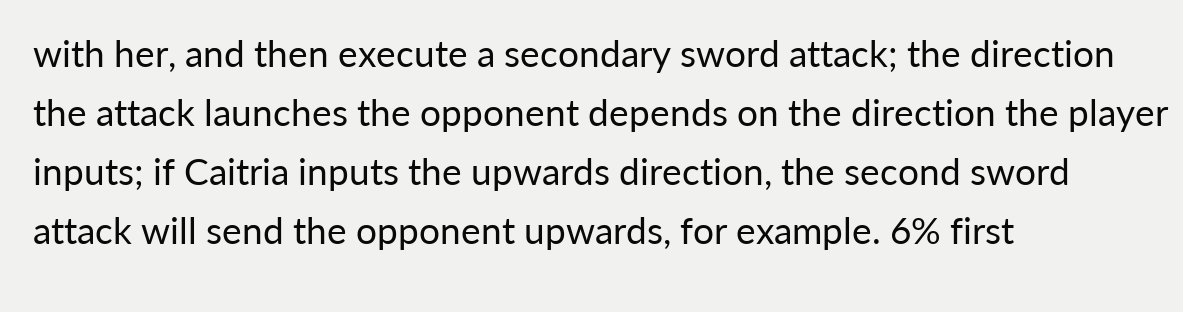with her, and then execute a secondary sword attack; the direction the attack launches the opponent depends on the direction the player inputs; if Caitria inputs the upwards direction, the second sword attack will send the opponent upwards, for example. 6% first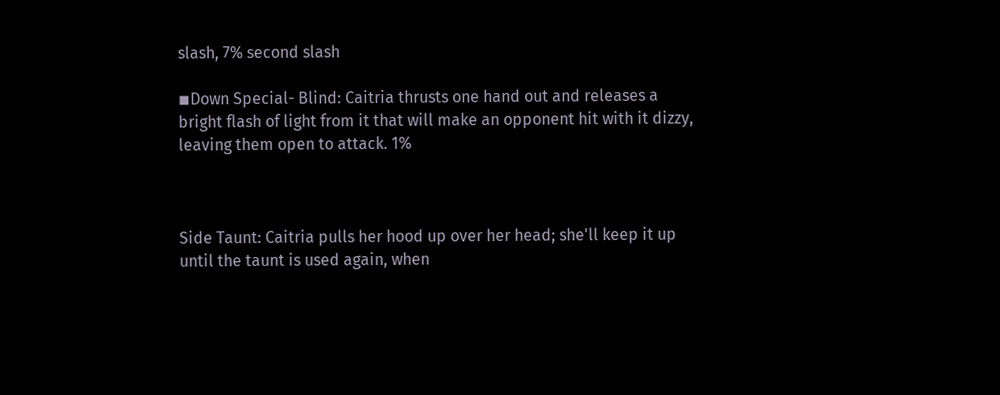slash, 7% second slash

◾Down Special- Blind: Caitria thrusts one hand out and releases a bright flash of light from it that will make an opponent hit with it dizzy, leaving them open to attack. 1%



Side Taunt: Caitria pulls her hood up over her head; she'll keep it up until the taunt is used again, when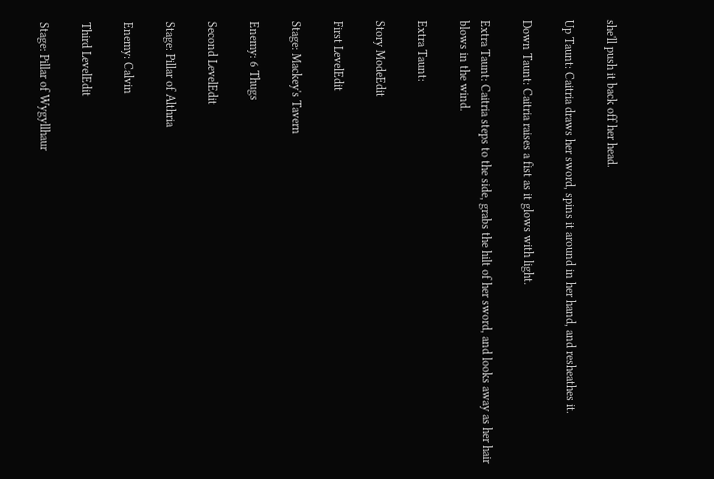she'll push it back off her head.

Up Taunt: Caitria draws her sword, spins it around in her hand, and resheathes it.

Down Taunt: Caitria raises a fist as it glows with light.

Extra Taunt: Caitria steps to the side, grabs the hilt of her sword, and looks away as her hair blows in the wind.

Extra Taunt:

Story ModeEdit

First LevelEdit

Stage: Mackey's Tavern

Enemy: 6 Thugs

Second LevelEdit

Stage: Pillar of Althria

Enemy: Calvin

Third LevelEdit

Stage: Pillar of Wygyllhaur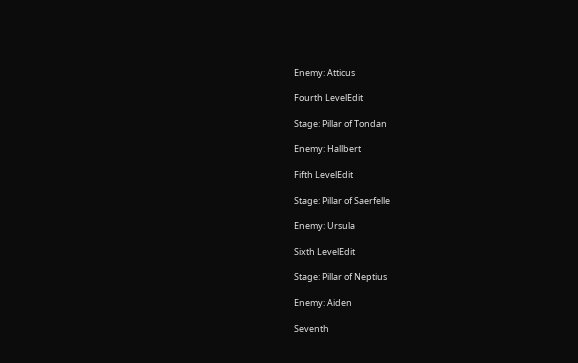Enemy: Atticus

Fourth LevelEdit

Stage: Pillar of Tondan

Enemy: Hallbert

Fifth LevelEdit

Stage: Pillar of Saerfelle

Enemy: Ursula

Sixth LevelEdit

Stage: Pillar of Neptius

Enemy: Aiden

Seventh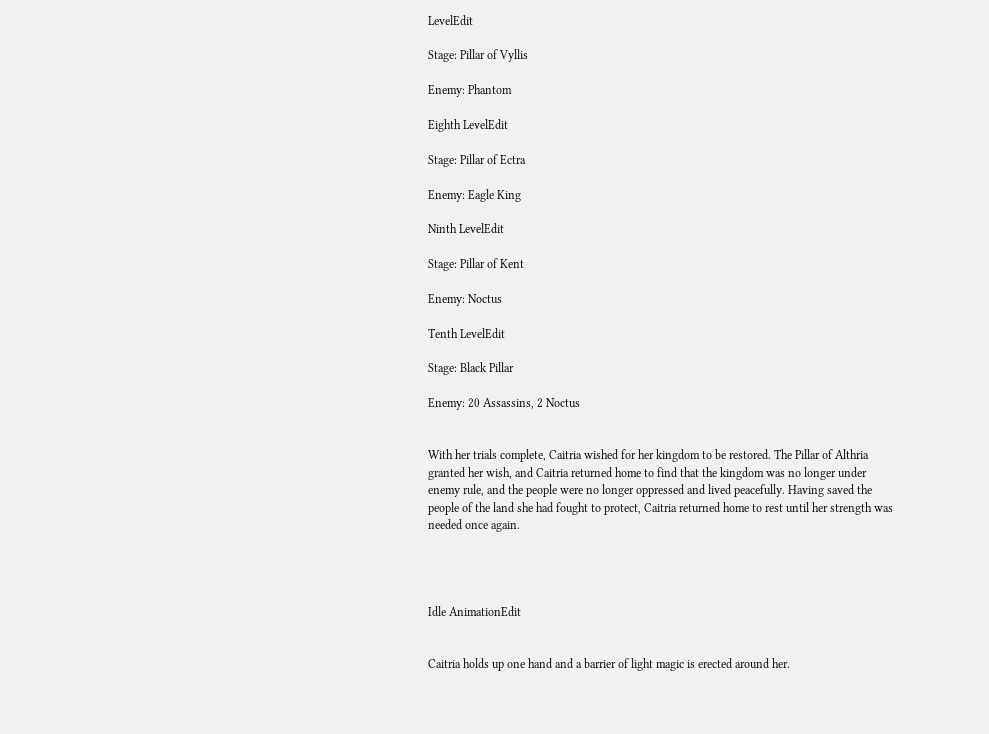LevelEdit

Stage: Pillar of Vyllis

Enemy: Phantom

Eighth LevelEdit

Stage: Pillar of Ectra

Enemy: Eagle King

Ninth LevelEdit

Stage: Pillar of Kent

Enemy: Noctus

Tenth LevelEdit

Stage: Black Pillar

Enemy: 20 Assassins, 2 Noctus


With her trials complete, Caitria wished for her kingdom to be restored. The Pillar of Althria granted her wish, and Caitria returned home to find that the kingdom was no longer under enemy rule, and the people were no longer oppressed and lived peacefully. Having saved the people of the land she had fought to protect, Caitria returned home to rest until her strength was needed once again.




Idle AnimationEdit


Caitria holds up one hand and a barrier of light magic is erected around her.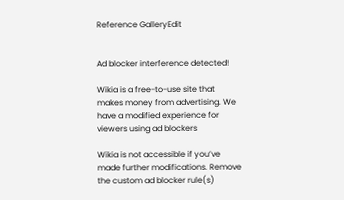Reference GalleryEdit


Ad blocker interference detected!

Wikia is a free-to-use site that makes money from advertising. We have a modified experience for viewers using ad blockers

Wikia is not accessible if you’ve made further modifications. Remove the custom ad blocker rule(s)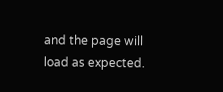and the page will load as expected.